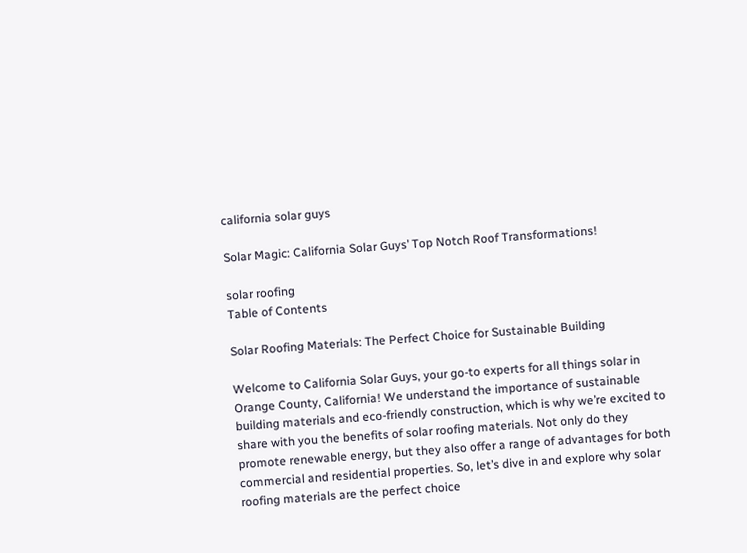california solar guys

Solar Magic: California Solar Guys’ Top Notch Roof Transformations!

solar roofing
Table of Contents

Solar Roofing Materials: The Perfect Choice for Sustainable Building

Welcome to California Solar Guys, your go-to experts for all things solar in Orange County, California! We understand the importance of sustainable building materials and eco-friendly construction, which is why we’re excited to share with you the benefits of solar roofing materials. Not only do they promote renewable energy, but they also offer a range of advantages for both commercial and residential properties. So, let’s dive in and explore why solar roofing materials are the perfect choice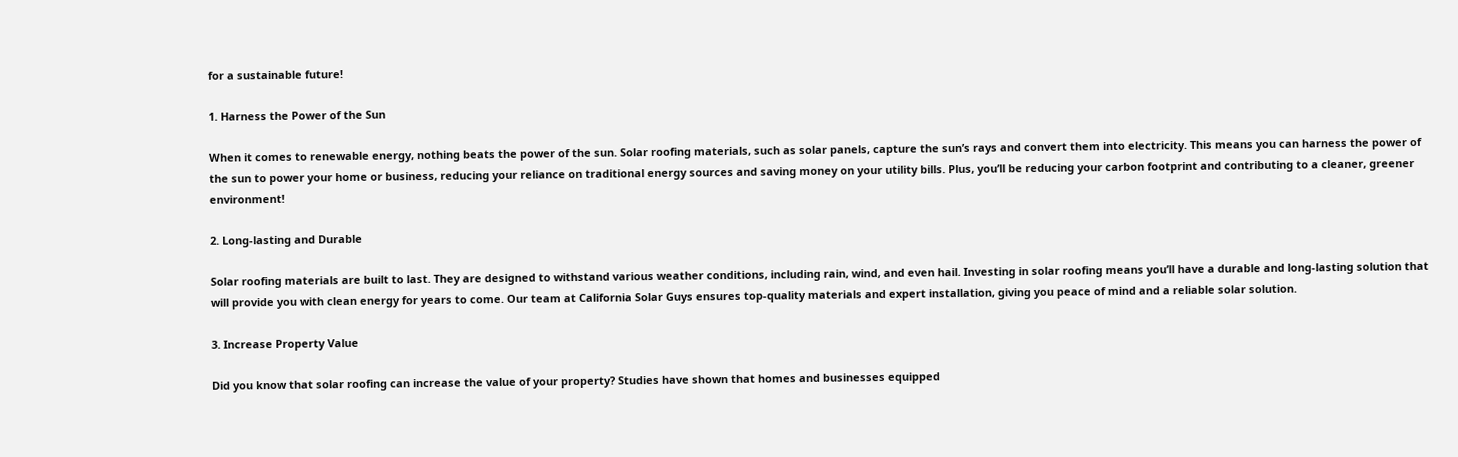for a sustainable future!

1. Harness the Power of the Sun

When it comes to renewable energy, nothing beats the power of the sun. Solar roofing materials, such as solar panels, capture the sun’s rays and convert them into electricity. This means you can harness the power of the sun to power your home or business, reducing your reliance on traditional energy sources and saving money on your utility bills. Plus, you’ll be reducing your carbon footprint and contributing to a cleaner, greener environment!

2. Long-lasting and Durable

Solar roofing materials are built to last. They are designed to withstand various weather conditions, including rain, wind, and even hail. Investing in solar roofing means you’ll have a durable and long-lasting solution that will provide you with clean energy for years to come. Our team at California Solar Guys ensures top-quality materials and expert installation, giving you peace of mind and a reliable solar solution.

3. Increase Property Value

Did you know that solar roofing can increase the value of your property? Studies have shown that homes and businesses equipped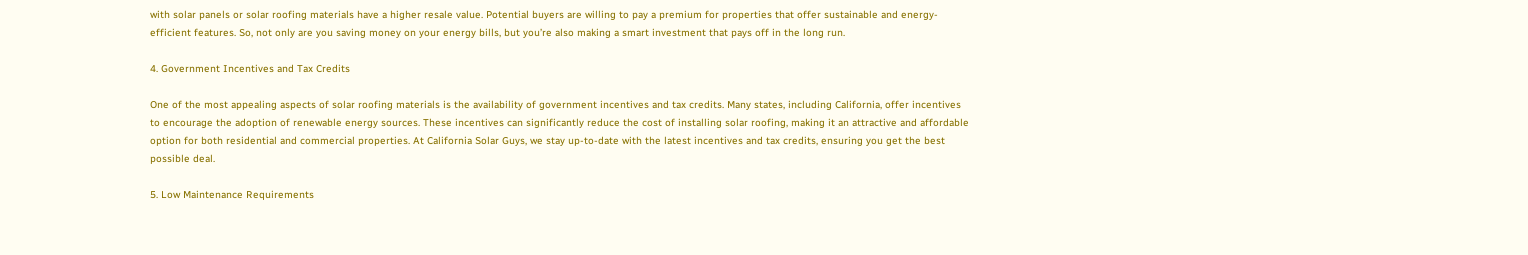with solar panels or solar roofing materials have a higher resale value. Potential buyers are willing to pay a premium for properties that offer sustainable and energy-efficient features. So, not only are you saving money on your energy bills, but you’re also making a smart investment that pays off in the long run.

4. Government Incentives and Tax Credits

One of the most appealing aspects of solar roofing materials is the availability of government incentives and tax credits. Many states, including California, offer incentives to encourage the adoption of renewable energy sources. These incentives can significantly reduce the cost of installing solar roofing, making it an attractive and affordable option for both residential and commercial properties. At California Solar Guys, we stay up-to-date with the latest incentives and tax credits, ensuring you get the best possible deal.

5. Low Maintenance Requirements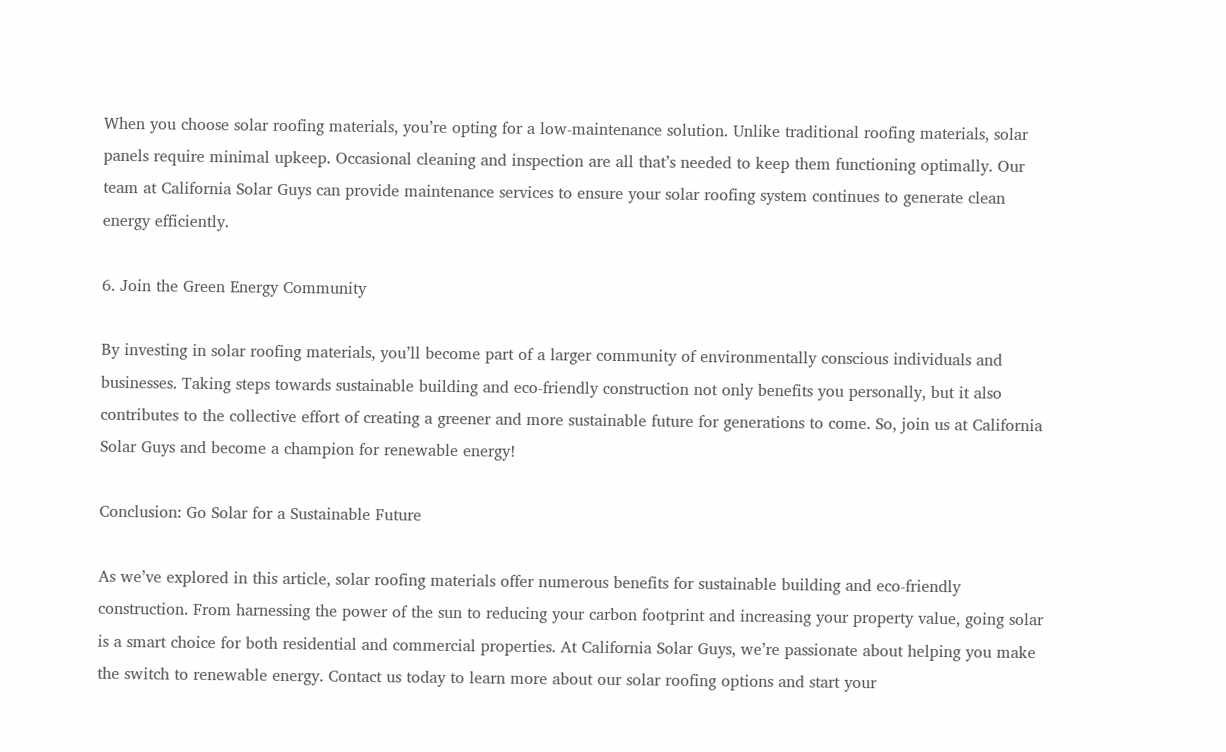When you choose solar roofing materials, you’re opting for a low-maintenance solution. Unlike traditional roofing materials, solar panels require minimal upkeep. Occasional cleaning and inspection are all that’s needed to keep them functioning optimally. Our team at California Solar Guys can provide maintenance services to ensure your solar roofing system continues to generate clean energy efficiently.

6. Join the Green Energy Community

By investing in solar roofing materials, you’ll become part of a larger community of environmentally conscious individuals and businesses. Taking steps towards sustainable building and eco-friendly construction not only benefits you personally, but it also contributes to the collective effort of creating a greener and more sustainable future for generations to come. So, join us at California Solar Guys and become a champion for renewable energy!

Conclusion: Go Solar for a Sustainable Future

As we’ve explored in this article, solar roofing materials offer numerous benefits for sustainable building and eco-friendly construction. From harnessing the power of the sun to reducing your carbon footprint and increasing your property value, going solar is a smart choice for both residential and commercial properties. At California Solar Guys, we’re passionate about helping you make the switch to renewable energy. Contact us today to learn more about our solar roofing options and start your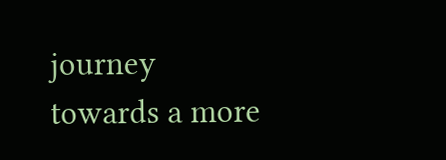journey towards a more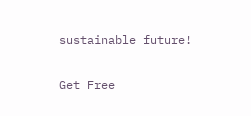sustainable future!

Get Free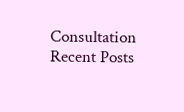Consultation
Recent Posts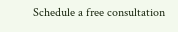Schedule a free consultation